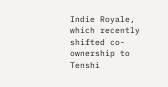Indie Royale, which recently shifted co-ownership to Tenshi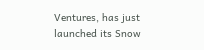Ventures, has just launched its Snow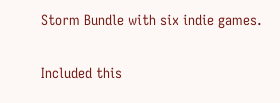Storm Bundle with six indie games.

Included this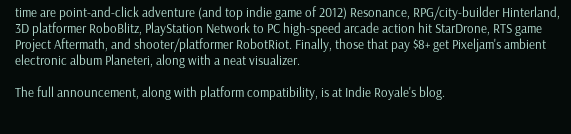time are point-and-click adventure (and top indie game of 2012) Resonance, RPG/city-builder Hinterland, 3D platformer RoboBlitz, PlayStation Network to PC high-speed arcade action hit StarDrone, RTS game Project Aftermath, and shooter/platformer RobotRiot. Finally, those that pay $8+ get Pixeljam's ambient electronic album Planeteri, along with a neat visualizer.

The full announcement, along with platform compatibility, is at Indie Royale's blog.